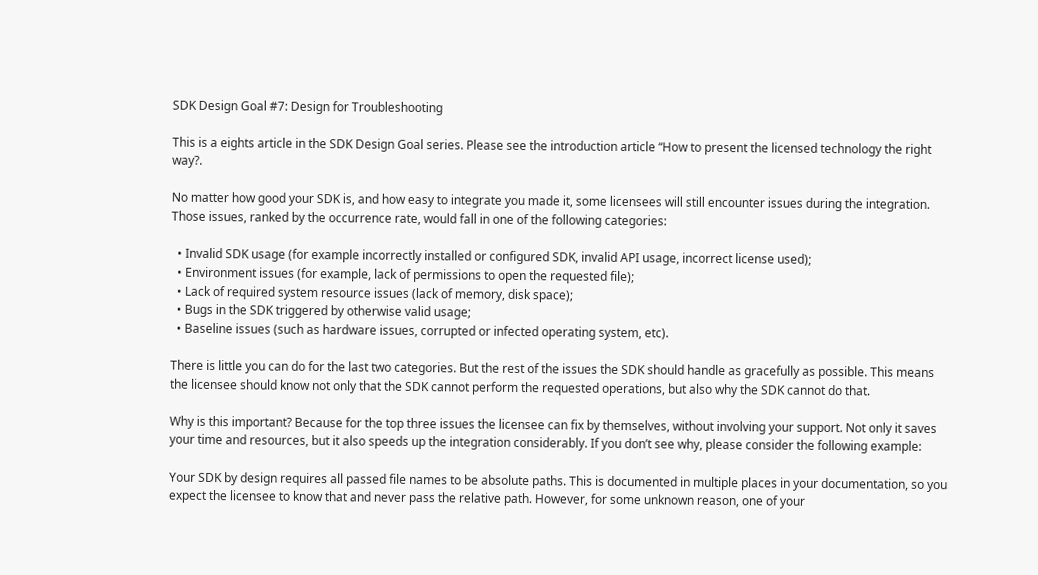SDK Design Goal #7: Design for Troubleshooting

This is a eights article in the SDK Design Goal series. Please see the introduction article “How to present the licensed technology the right way?.

No matter how good your SDK is, and how easy to integrate you made it, some licensees will still encounter issues during the integration. Those issues, ranked by the occurrence rate, would fall in one of the following categories:

  • Invalid SDK usage (for example incorrectly installed or configured SDK, invalid API usage, incorrect license used);
  • Environment issues (for example, lack of permissions to open the requested file);
  • Lack of required system resource issues (lack of memory, disk space);
  • Bugs in the SDK triggered by otherwise valid usage;
  • Baseline issues (such as hardware issues, corrupted or infected operating system, etc).

There is little you can do for the last two categories. But the rest of the issues the SDK should handle as gracefully as possible. This means the licensee should know not only that the SDK cannot perform the requested operations, but also why the SDK cannot do that.

Why is this important? Because for the top three issues the licensee can fix by themselves, without involving your support. Not only it saves your time and resources, but it also speeds up the integration considerably. If you don’t see why, please consider the following example:

Your SDK by design requires all passed file names to be absolute paths. This is documented in multiple places in your documentation, so you expect the licensee to know that and never pass the relative path. However, for some unknown reason, one of your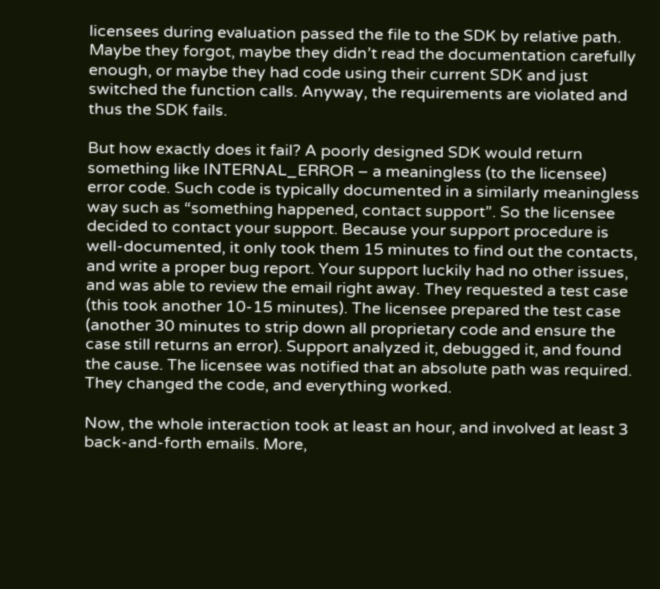licensees during evaluation passed the file to the SDK by relative path. Maybe they forgot, maybe they didn’t read the documentation carefully enough, or maybe they had code using their current SDK and just switched the function calls. Anyway, the requirements are violated and thus the SDK fails.

But how exactly does it fail? A poorly designed SDK would return something like INTERNAL_ERROR – a meaningless (to the licensee) error code. Such code is typically documented in a similarly meaningless way such as “something happened, contact support”. So the licensee decided to contact your support. Because your support procedure is well-documented, it only took them 15 minutes to find out the contacts, and write a proper bug report. Your support luckily had no other issues, and was able to review the email right away. They requested a test case (this took another 10-15 minutes). The licensee prepared the test case (another 30 minutes to strip down all proprietary code and ensure the case still returns an error). Support analyzed it, debugged it, and found the cause. The licensee was notified that an absolute path was required. They changed the code, and everything worked.

Now, the whole interaction took at least an hour, and involved at least 3 back-and-forth emails. More,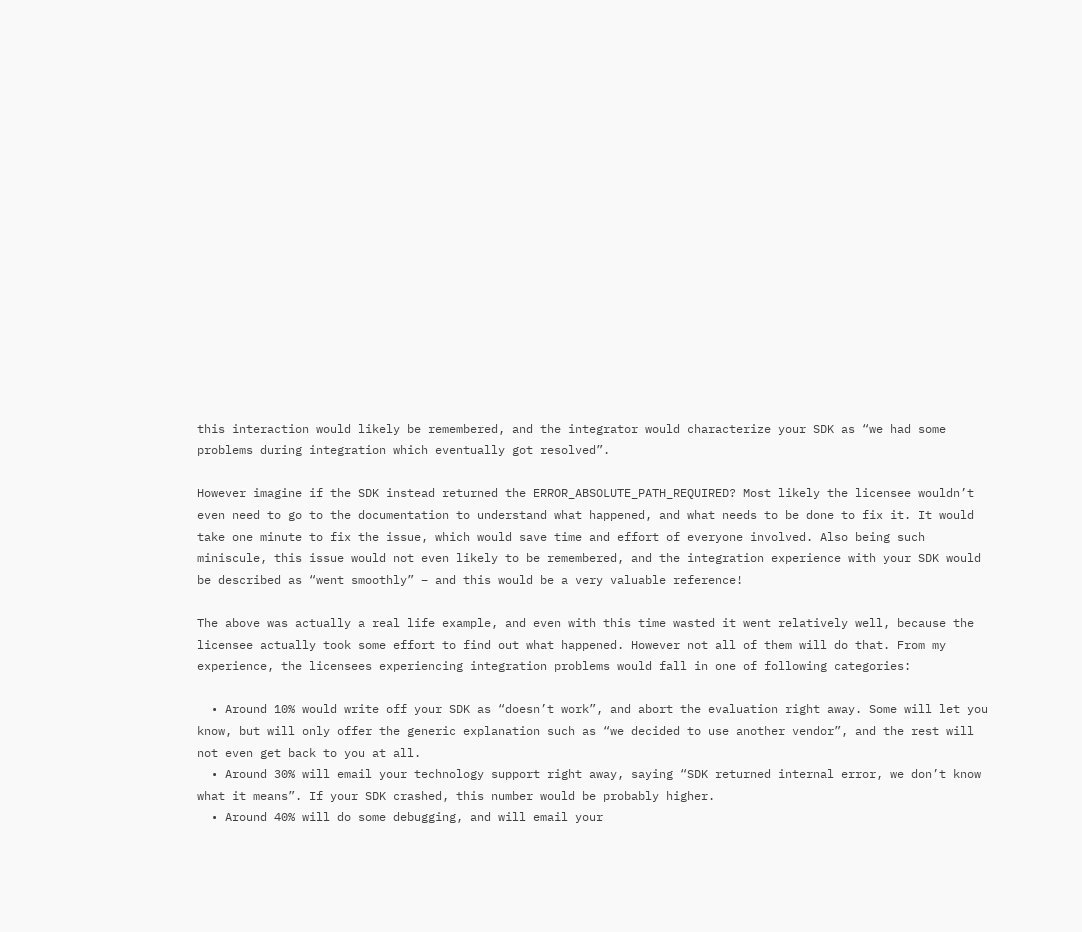this interaction would likely be remembered, and the integrator would characterize your SDK as “we had some problems during integration which eventually got resolved”.

However imagine if the SDK instead returned the ERROR_ABSOLUTE_PATH_REQUIRED? Most likely the licensee wouldn’t even need to go to the documentation to understand what happened, and what needs to be done to fix it. It would take one minute to fix the issue, which would save time and effort of everyone involved. Also being such miniscule, this issue would not even likely to be remembered, and the integration experience with your SDK would be described as “went smoothly” – and this would be a very valuable reference!

The above was actually a real life example, and even with this time wasted it went relatively well, because the licensee actually took some effort to find out what happened. However not all of them will do that. From my experience, the licensees experiencing integration problems would fall in one of following categories:

  • Around 10% would write off your SDK as “doesn’t work”, and abort the evaluation right away. Some will let you know, but will only offer the generic explanation such as “we decided to use another vendor”, and the rest will not even get back to you at all.
  • Around 30% will email your technology support right away, saying “SDK returned internal error, we don’t know what it means”. If your SDK crashed, this number would be probably higher.
  • Around 40% will do some debugging, and will email your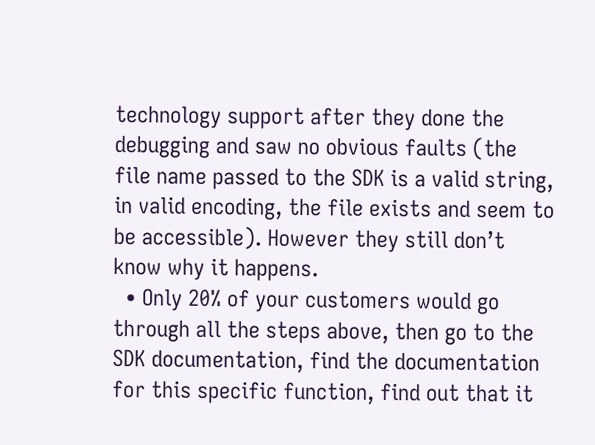technology support after they done the debugging and saw no obvious faults (the file name passed to the SDK is a valid string, in valid encoding, the file exists and seem to be accessible). However they still don’t know why it happens.
  • Only 20% of your customers would go through all the steps above, then go to the SDK documentation, find the documentation for this specific function, find out that it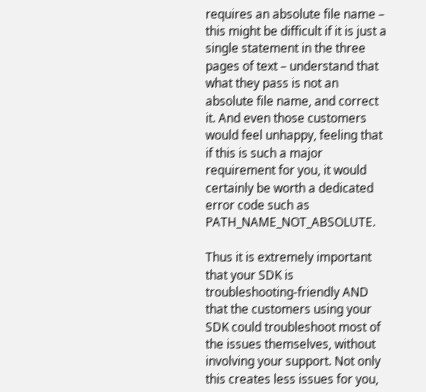requires an absolute file name – this might be difficult if it is just a single statement in the three pages of text – understand that what they pass is not an absolute file name, and correct it. And even those customers would feel unhappy, feeling that if this is such a major requirement for you, it would certainly be worth a dedicated error code such as PATH_NAME_NOT_ABSOLUTE.

Thus it is extremely important that your SDK is troubleshooting-friendly AND that the customers using your SDK could troubleshoot most of the issues themselves, without involving your support. Not only this creates less issues for you,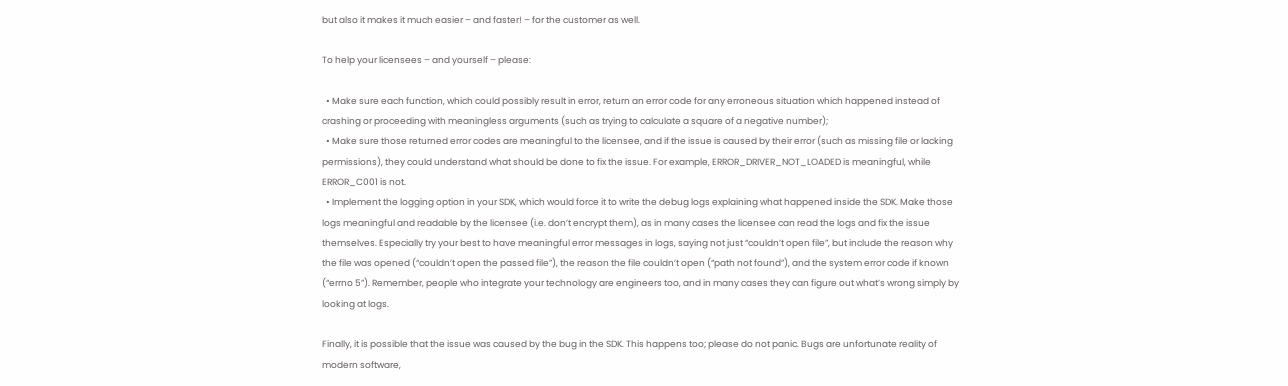but also it makes it much easier – and faster! – for the customer as well.

To help your licensees – and yourself – please:

  • Make sure each function, which could possibly result in error, return an error code for any erroneous situation which happened instead of crashing or proceeding with meaningless arguments (such as trying to calculate a square of a negative number);
  • Make sure those returned error codes are meaningful to the licensee, and if the issue is caused by their error (such as missing file or lacking permissions), they could understand what should be done to fix the issue. For example, ERROR_DRIVER_NOT_LOADED is meaningful, while ERROR_C001 is not.
  • Implement the logging option in your SDK, which would force it to write the debug logs explaining what happened inside the SDK. Make those logs meaningful and readable by the licensee (i.e. don’t encrypt them), as in many cases the licensee can read the logs and fix the issue themselves. Especially try your best to have meaningful error messages in logs, saying not just “couldn’t open file”, but include the reason why the file was opened (“couldn’t open the passed file”), the reason the file couldn’t open (“path not found”), and the system error code if known (“errno 5”). Remember, people who integrate your technology are engineers too, and in many cases they can figure out what’s wrong simply by looking at logs.

Finally, it is possible that the issue was caused by the bug in the SDK. This happens too; please do not panic. Bugs are unfortunate reality of modern software,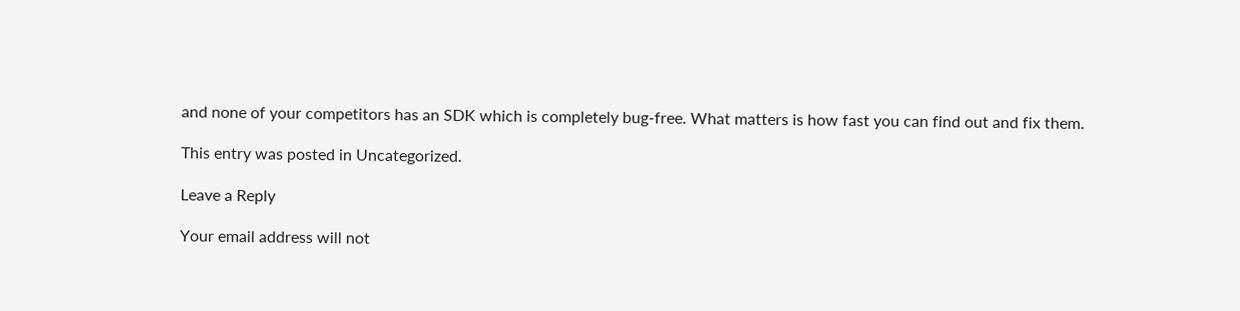and none of your competitors has an SDK which is completely bug-free. What matters is how fast you can find out and fix them.

This entry was posted in Uncategorized.

Leave a Reply

Your email address will not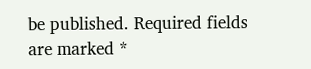be published. Required fields are marked *